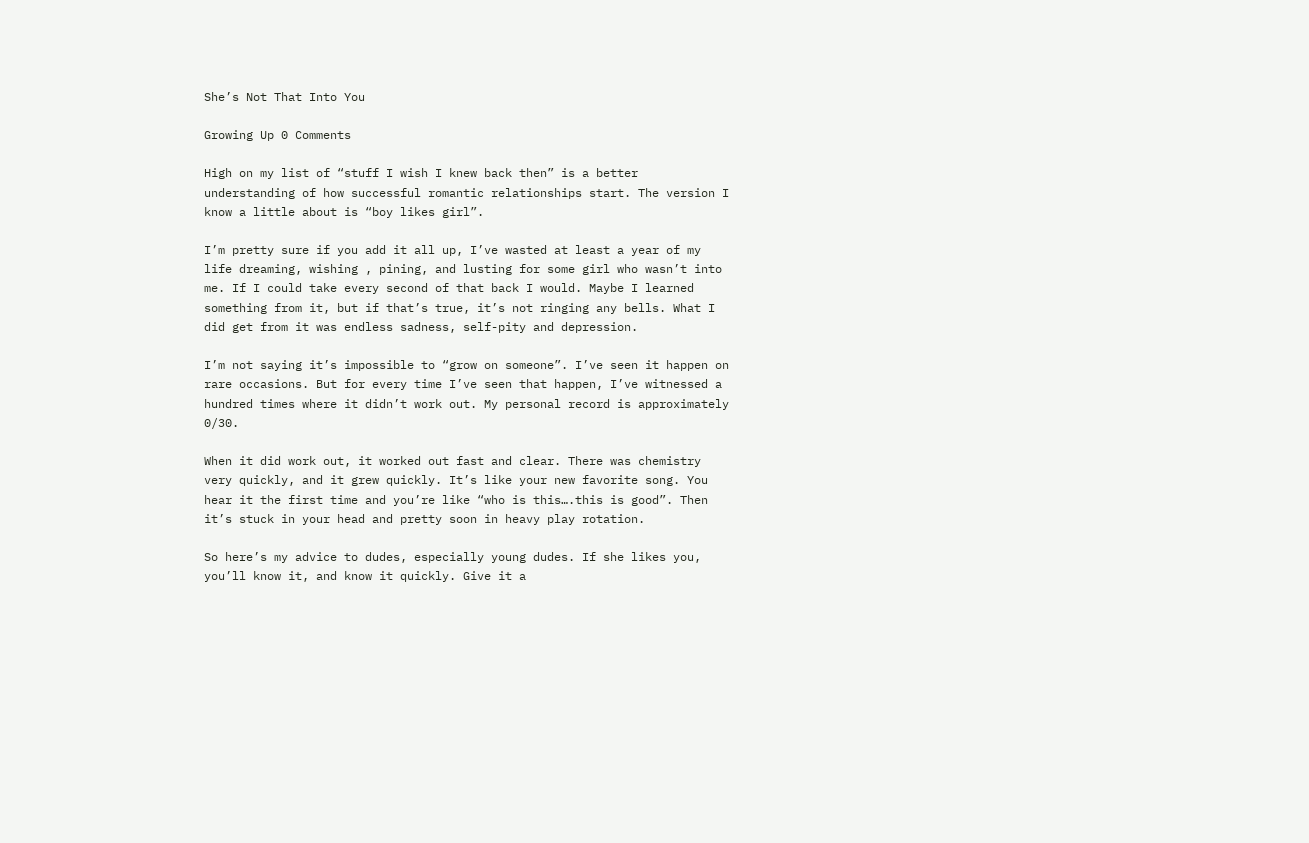She’s Not That Into You

Growing Up 0 Comments

High on my list of “stuff I wish I knew back then” is a better understanding of how successful romantic relationships start. The version I know a little about is “boy likes girl”.

I’m pretty sure if you add it all up, I’ve wasted at least a year of my life dreaming, wishing , pining, and lusting for some girl who wasn’t into me. If I could take every second of that back I would. Maybe I learned something from it, but if that’s true, it’s not ringing any bells. What I did get from it was endless sadness, self-pity and depression.

I’m not saying it’s impossible to “grow on someone”. I’ve seen it happen on rare occasions. But for every time I’ve seen that happen, I’ve witnessed a hundred times where it didn’t work out. My personal record is approximately 0/30.

When it did work out, it worked out fast and clear. There was chemistry very quickly, and it grew quickly. It’s like your new favorite song. You hear it the first time and you’re like “who is this….this is good”. Then it’s stuck in your head and pretty soon in heavy play rotation.

So here’s my advice to dudes, especially young dudes. If she likes you, you’ll know it, and know it quickly. Give it a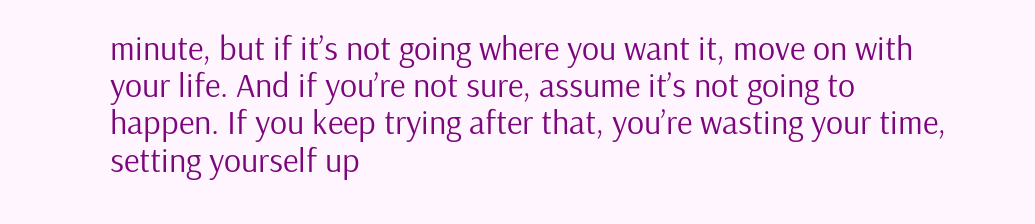minute, but if it’s not going where you want it, move on with your life. And if you’re not sure, assume it’s not going to happen. If you keep trying after that, you’re wasting your time, setting yourself up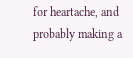for heartache, and probably making a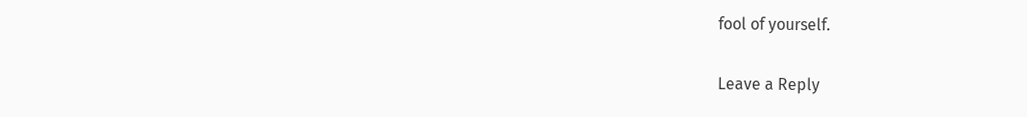fool of yourself.

Leave a Reply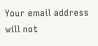Your email address will not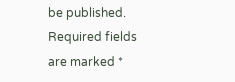be published. Required fields are marked *